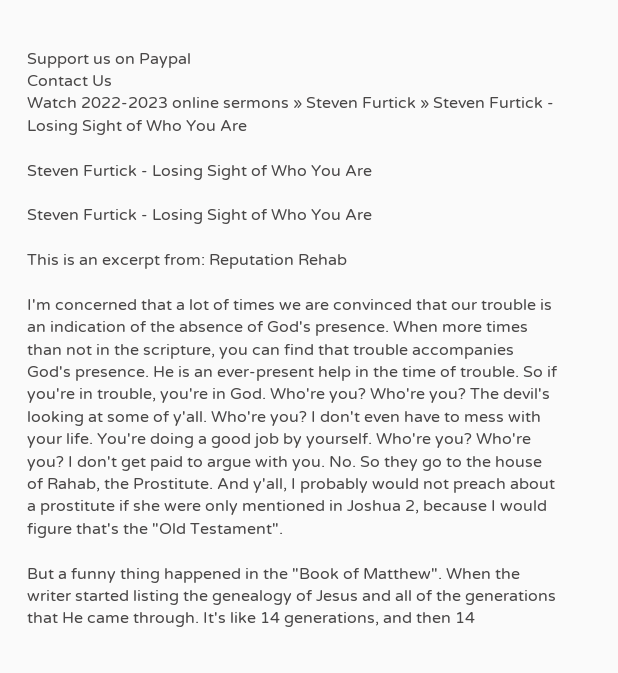Support us on Paypal
Contact Us
Watch 2022-2023 online sermons » Steven Furtick » Steven Furtick - Losing Sight of Who You Are

Steven Furtick - Losing Sight of Who You Are

Steven Furtick - Losing Sight of Who You Are

This is an excerpt from: Reputation Rehab

I'm concerned that a lot of times we are convinced that our trouble is an indication of the absence of God's presence. When more times than not in the scripture, you can find that trouble accompanies God's presence. He is an ever-present help in the time of trouble. So if you're in trouble, you're in God. Who're you? Who're you? The devil's looking at some of y'all. Who're you? I don't even have to mess with your life. You're doing a good job by yourself. Who're you? Who're you? I don't get paid to argue with you. No. So they go to the house of Rahab, the Prostitute. And y'all, I probably would not preach about a prostitute if she were only mentioned in Joshua 2, because I would figure that's the "Old Testament".

But a funny thing happened in the "Book of Matthew". When the writer started listing the genealogy of Jesus and all of the generations that He came through. It's like 14 generations, and then 14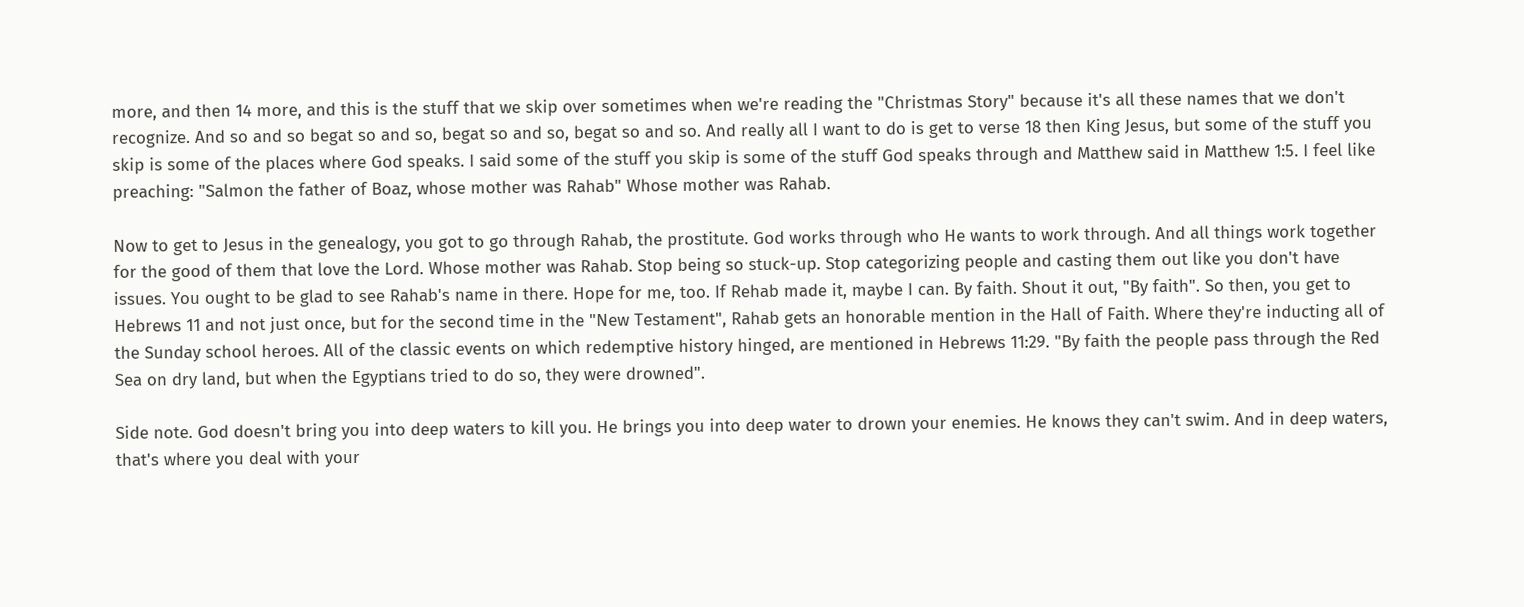more, and then 14 more, and this is the stuff that we skip over sometimes when we're reading the "Christmas Story" because it's all these names that we don't recognize. And so and so begat so and so, begat so and so, begat so and so. And really all I want to do is get to verse 18 then King Jesus, but some of the stuff you skip is some of the places where God speaks. I said some of the stuff you skip is some of the stuff God speaks through and Matthew said in Matthew 1:5. I feel like preaching: "Salmon the father of Boaz, whose mother was Rahab" Whose mother was Rahab.

Now to get to Jesus in the genealogy, you got to go through Rahab, the prostitute. God works through who He wants to work through. And all things work together for the good of them that love the Lord. Whose mother was Rahab. Stop being so stuck-up. Stop categorizing people and casting them out like you don't have issues. You ought to be glad to see Rahab's name in there. Hope for me, too. If Rehab made it, maybe I can. By faith. Shout it out, "By faith". So then, you get to Hebrews 11 and not just once, but for the second time in the "New Testament", Rahab gets an honorable mention in the Hall of Faith. Where they're inducting all of the Sunday school heroes. All of the classic events on which redemptive history hinged, are mentioned in Hebrews 11:29. "By faith the people pass through the Red Sea on dry land, but when the Egyptians tried to do so, they were drowned".

Side note. God doesn't bring you into deep waters to kill you. He brings you into deep water to drown your enemies. He knows they can't swim. And in deep waters, that's where you deal with your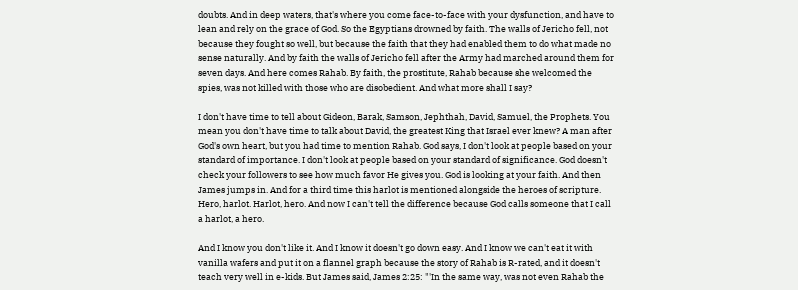doubts. And in deep waters, that's where you come face-to-face with your dysfunction, and have to lean and rely on the grace of God. So the Egyptians drowned by faith. The walls of Jericho fell, not because they fought so well, but because the faith that they had enabled them to do what made no sense naturally. And by faith the walls of Jericho fell after the Army had marched around them for seven days. And here comes Rahab. By faith, the prostitute, Rahab because she welcomed the spies, was not killed with those who are disobedient. And what more shall I say?

I don't have time to tell about Gideon, Barak, Samson, Jephthah, David, Samuel, the Prophets. You mean you don't have time to talk about David, the greatest King that Israel ever knew? A man after God's own heart, but you had time to mention Rahab. God says, I don't look at people based on your standard of importance. I don't look at people based on your standard of significance. God doesn't check your followers to see how much favor He gives you. God is looking at your faith. And then James jumps in. And for a third time this harlot is mentioned alongside the heroes of scripture. Hero, harlot. Harlot, hero. And now I can't tell the difference because God calls someone that I call a harlot, a hero.

And I know you don't like it. And I know it doesn't go down easy. And I know we can't eat it with vanilla wafers and put it on a flannel graph because the story of Rahab is R-rated, and it doesn't teach very well in e-kids. But James said, James 2:25: "'In the same way, was not even Rahab the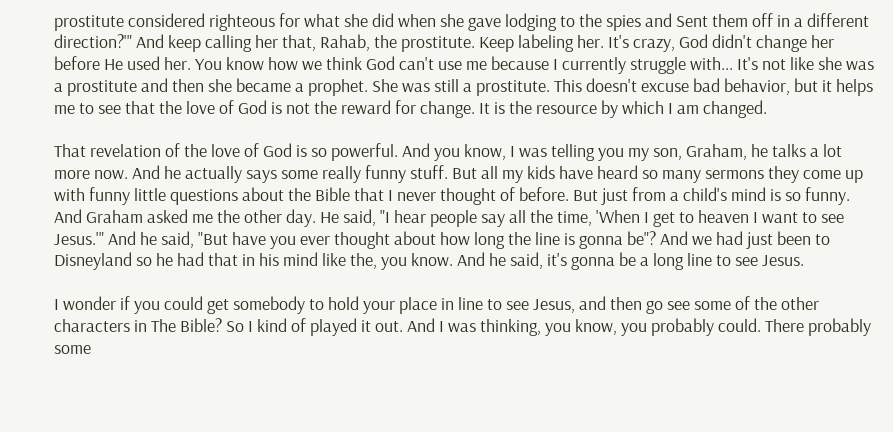prostitute considered righteous for what she did when she gave lodging to the spies and Sent them off in a different direction?'" And keep calling her that, Rahab, the prostitute. Keep labeling her. It's crazy, God didn't change her before He used her. You know how we think God can't use me because I currently struggle with... It's not like she was a prostitute and then she became a prophet. She was still a prostitute. This doesn't excuse bad behavior, but it helps me to see that the love of God is not the reward for change. It is the resource by which I am changed.

That revelation of the love of God is so powerful. And you know, I was telling you my son, Graham, he talks a lot more now. And he actually says some really funny stuff. But all my kids have heard so many sermons they come up with funny little questions about the Bible that I never thought of before. But just from a child's mind is so funny. And Graham asked me the other day. He said, "I hear people say all the time, 'When I get to heaven I want to see Jesus.'" And he said, "But have you ever thought about how long the line is gonna be"? And we had just been to Disneyland so he had that in his mind like the, you know. And he said, it's gonna be a long line to see Jesus.

I wonder if you could get somebody to hold your place in line to see Jesus, and then go see some of the other characters in The Bible? So I kind of played it out. And I was thinking, you know, you probably could. There probably some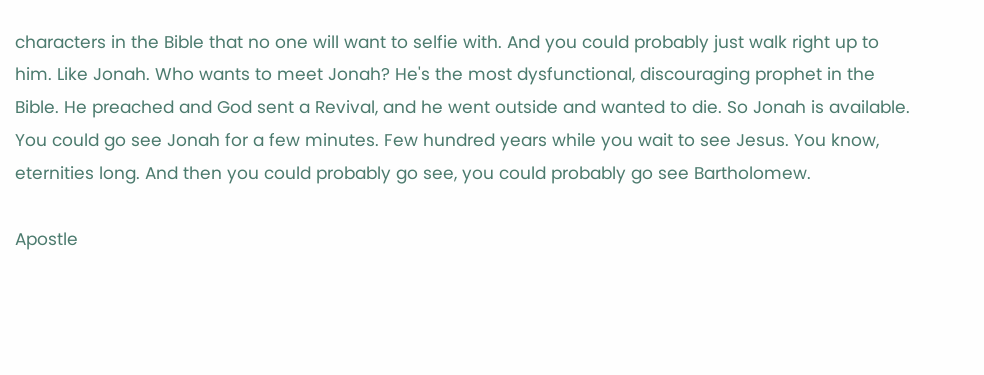characters in the Bible that no one will want to selfie with. And you could probably just walk right up to him. Like Jonah. Who wants to meet Jonah? He's the most dysfunctional, discouraging prophet in the Bible. He preached and God sent a Revival, and he went outside and wanted to die. So Jonah is available. You could go see Jonah for a few minutes. Few hundred years while you wait to see Jesus. You know, eternities long. And then you could probably go see, you could probably go see Bartholomew.

Apostle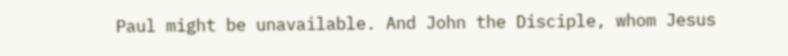Paul might be unavailable. And John the Disciple, whom Jesus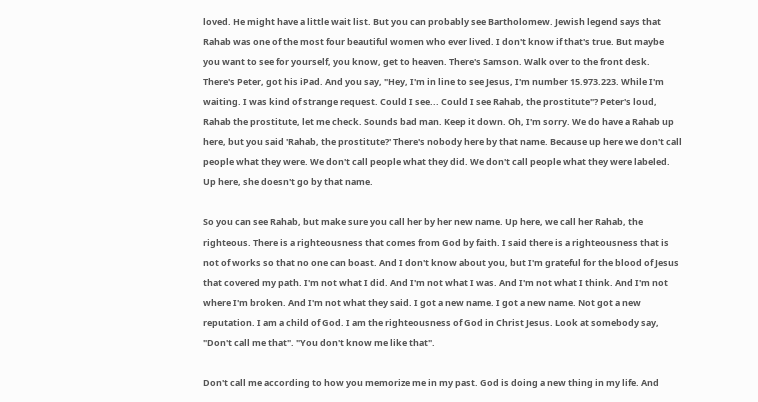loved. He might have a little wait list. But you can probably see Bartholomew. Jewish legend says that Rahab was one of the most four beautiful women who ever lived. I don't know if that's true. But maybe you want to see for yourself, you know, get to heaven. There's Samson. Walk over to the front desk. There's Peter, got his iPad. And you say, "Hey, I'm in line to see Jesus, I'm number 15.973.223. While I'm waiting. I was kind of strange request. Could I see... Could I see Rahab, the prostitute"? Peter's loud, Rahab the prostitute, let me check. Sounds bad man. Keep it down. Oh, I'm sorry. We do have a Rahab up here, but you said 'Rahab, the prostitute?' There's nobody here by that name. Because up here we don't call people what they were. We don't call people what they did. We don't call people what they were labeled. Up here, she doesn't go by that name.

So you can see Rahab, but make sure you call her by her new name. Up here, we call her Rahab, the righteous. There is a righteousness that comes from God by faith. I said there is a righteousness that is not of works so that no one can boast. And I don't know about you, but I'm grateful for the blood of Jesus that covered my path. I'm not what I did. And I'm not what I was. And I'm not what I think. And I'm not where I'm broken. And I'm not what they said. I got a new name. I got a new name. Not got a new reputation. I am a child of God. I am the righteousness of God in Christ Jesus. Look at somebody say, "Don't call me that". "You don't know me like that".

Don't call me according to how you memorize me in my past. God is doing a new thing in my life. And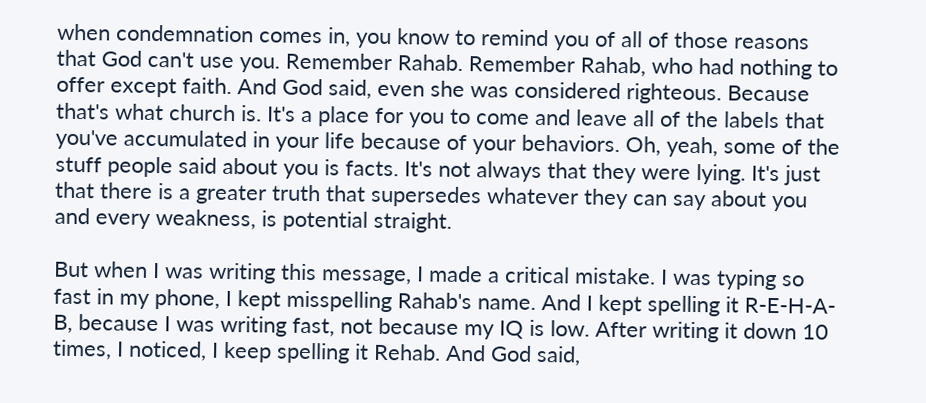when condemnation comes in, you know to remind you of all of those reasons that God can't use you. Remember Rahab. Remember Rahab, who had nothing to offer except faith. And God said, even she was considered righteous. Because that's what church is. It's a place for you to come and leave all of the labels that you've accumulated in your life because of your behaviors. Oh, yeah, some of the stuff people said about you is facts. It's not always that they were lying. It's just that there is a greater truth that supersedes whatever they can say about you and every weakness, is potential straight.

But when I was writing this message, I made a critical mistake. I was typing so fast in my phone, I kept misspelling Rahab's name. And I kept spelling it R-E-H-A-B, because I was writing fast, not because my IQ is low. After writing it down 10 times, I noticed, I keep spelling it Rehab. And God said,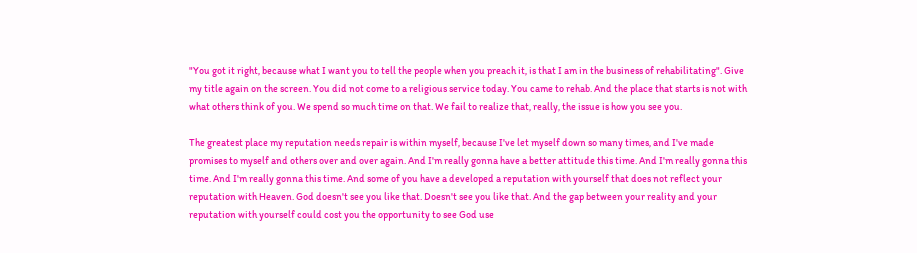"You got it right, because what I want you to tell the people when you preach it, is that I am in the business of rehabilitating". Give my title again on the screen. You did not come to a religious service today. You came to rehab. And the place that starts is not with what others think of you. We spend so much time on that. We fail to realize that, really, the issue is how you see you.

The greatest place my reputation needs repair is within myself, because I've let myself down so many times, and I've made promises to myself and others over and over again. And I'm really gonna have a better attitude this time. And I'm really gonna this time. And I'm really gonna this time. And some of you have a developed a reputation with yourself that does not reflect your reputation with Heaven. God doesn't see you like that. Doesn't see you like that. And the gap between your reality and your reputation with yourself could cost you the opportunity to see God use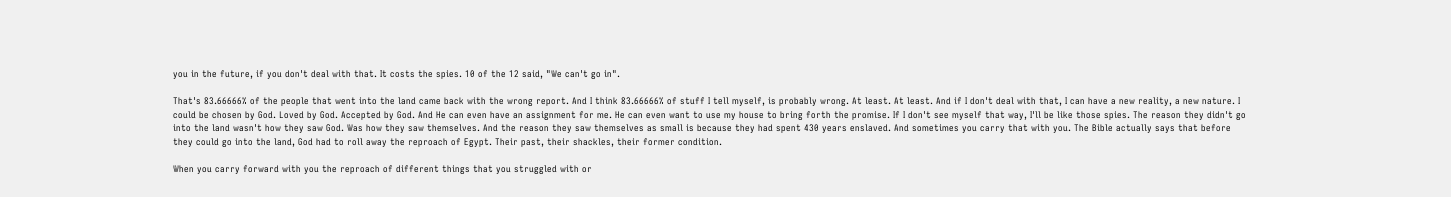you in the future, if you don't deal with that. It costs the spies. 10 of the 12 said, "We can't go in".

That's 83.66666% of the people that went into the land came back with the wrong report. And I think 83.66666% of stuff I tell myself, is probably wrong. At least. At least. And if I don't deal with that, I can have a new reality, a new nature. I could be chosen by God. Loved by God. Accepted by God. And He can even have an assignment for me. He can even want to use my house to bring forth the promise. If I don't see myself that way, I'll be like those spies. The reason they didn't go into the land wasn't how they saw God. Was how they saw themselves. And the reason they saw themselves as small is because they had spent 430 years enslaved. And sometimes you carry that with you. The Bible actually says that before they could go into the land, God had to roll away the reproach of Egypt. Their past, their shackles, their former condition.

When you carry forward with you the reproach of different things that you struggled with or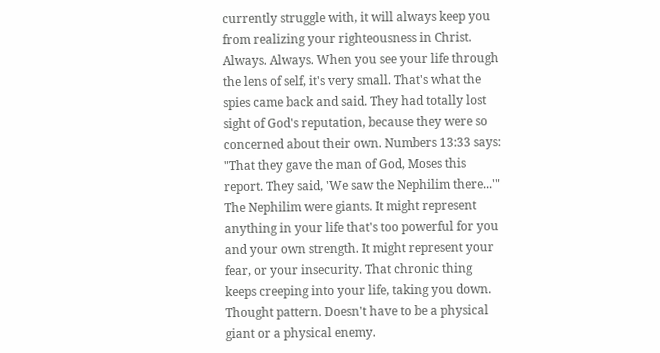currently struggle with, it will always keep you from realizing your righteousness in Christ. Always. Always. When you see your life through the lens of self, it's very small. That's what the spies came back and said. They had totally lost sight of God's reputation, because they were so concerned about their own. Numbers 13:33 says: "That they gave the man of God, Moses this report. They said, 'We saw the Nephilim there...'" The Nephilim were giants. It might represent anything in your life that's too powerful for you and your own strength. It might represent your fear, or your insecurity. That chronic thing keeps creeping into your life, taking you down. Thought pattern. Doesn't have to be a physical giant or a physical enemy.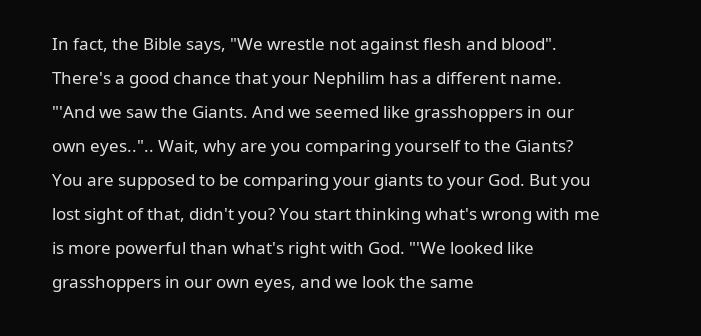In fact, the Bible says, "We wrestle not against flesh and blood". There's a good chance that your Nephilim has a different name. "'And we saw the Giants. And we seemed like grasshoppers in our own eyes..".. Wait, why are you comparing yourself to the Giants? You are supposed to be comparing your giants to your God. But you lost sight of that, didn't you? You start thinking what's wrong with me is more powerful than what's right with God. "'We looked like grasshoppers in our own eyes, and we look the same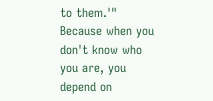to them.'" Because when you don't know who you are, you depend on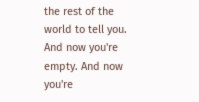the rest of the world to tell you. And now you're empty. And now you're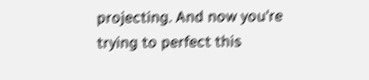projecting. And now you're trying to perfect this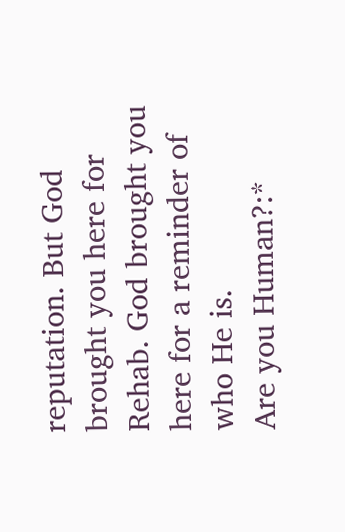reputation. But God brought you here for Rehab. God brought you here for a reminder of who He is.
Are you Human?:*